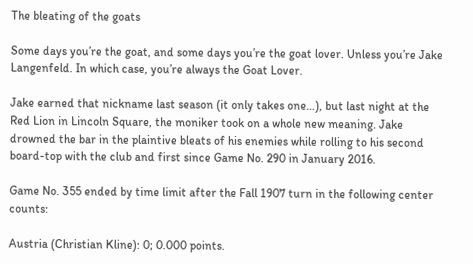The bleating of the goats

Some days you’re the goat, and some days you’re the goat lover. Unless you’re Jake Langenfeld. In which case, you’re always the Goat Lover.

Jake earned that nickname last season (it only takes one…), but last night at the Red Lion in Lincoln Square, the moniker took on a whole new meaning. Jake drowned the bar in the plaintive bleats of his enemies while rolling to his second board-top with the club and first since Game No. 290 in January 2016.

Game No. 355 ended by time limit after the Fall 1907 turn in the following center counts:

Austria (Christian Kline): 0; 0.000 points.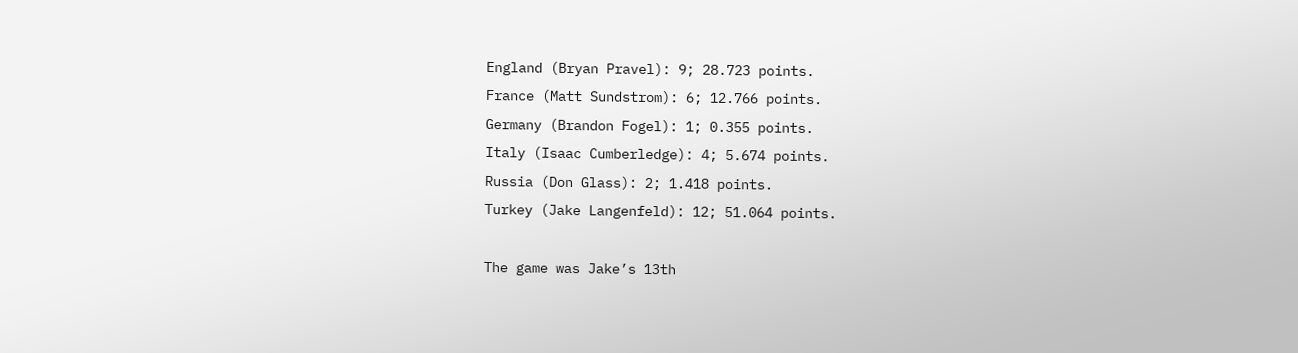England (Bryan Pravel): 9; 28.723 points.
France (Matt Sundstrom): 6; 12.766 points.
Germany (Brandon Fogel): 1; 0.355 points.
Italy (Isaac Cumberledge): 4; 5.674 points.
Russia (Don Glass): 2; 1.418 points.
Turkey (Jake Langenfeld): 12; 51.064 points.

The game was Jake’s 13th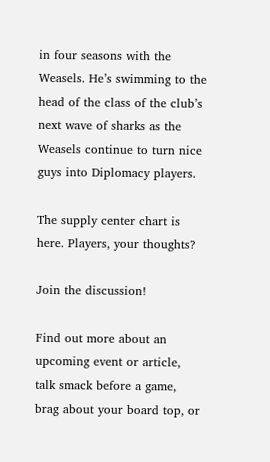in four seasons with the Weasels. He’s swimming to the head of the class of the club’s next wave of sharks as the Weasels continue to turn nice guys into Diplomacy players.

The supply center chart is here. Players, your thoughts?

Join the discussion!

Find out more about an upcoming event or article, talk smack before a game, brag about your board top, or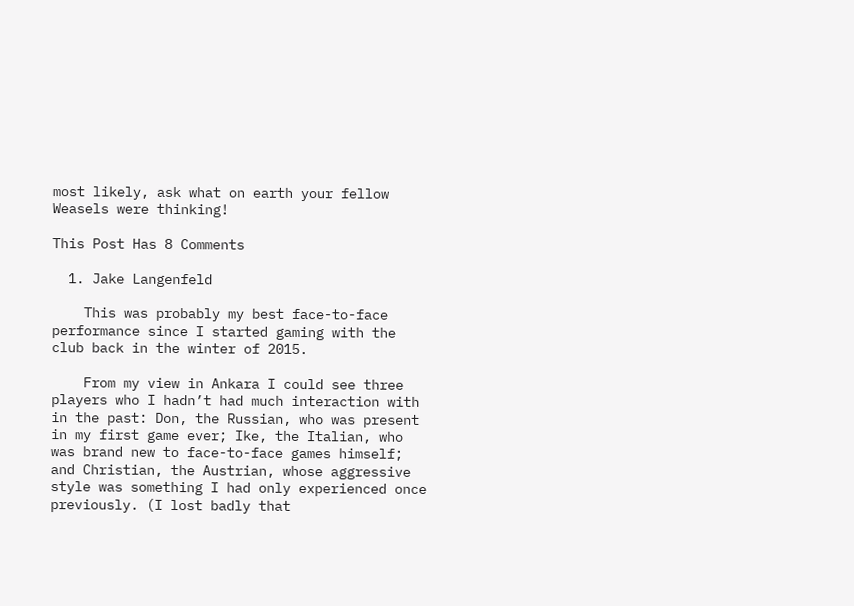most likely, ask what on earth your fellow Weasels were thinking!

This Post Has 8 Comments

  1. Jake Langenfeld

    This was probably my best face-to-face performance since I started gaming with the club back in the winter of 2015.

    From my view in Ankara I could see three players who I hadn’t had much interaction with in the past: Don, the Russian, who was present in my first game ever; Ike, the Italian, who was brand new to face-to-face games himself; and Christian, the Austrian, whose aggressive style was something I had only experienced once previously. (I lost badly that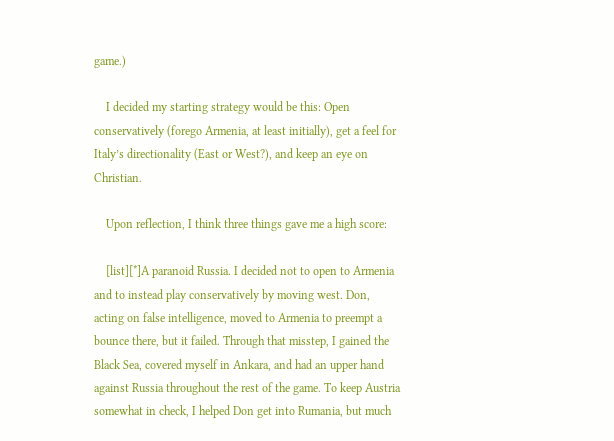game.)

    I decided my starting strategy would be this: Open conservatively (forego Armenia, at least initially), get a feel for Italy’s directionality (East or West?), and keep an eye on Christian.

    Upon reflection, I think three things gave me a high score:

    [list][*]A paranoid Russia. I decided not to open to Armenia and to instead play conservatively by moving west. Don, acting on false intelligence, moved to Armenia to preempt a bounce there, but it failed. Through that misstep, I gained the Black Sea, covered myself in Ankara, and had an upper hand against Russia throughout the rest of the game. To keep Austria somewhat in check, I helped Don get into Rumania, but much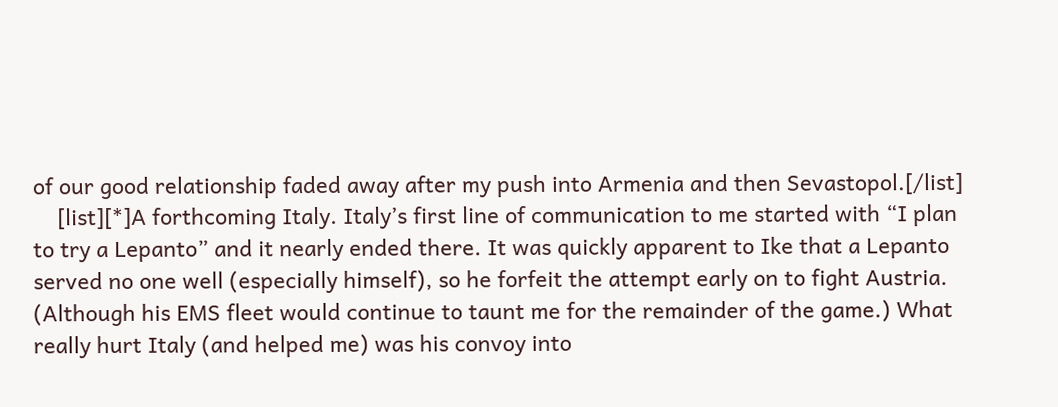of our good relationship faded away after my push into Armenia and then Sevastopol.[/list]
    [list][*]A forthcoming Italy. Italy’s first line of communication to me started with “I plan to try a Lepanto” and it nearly ended there. It was quickly apparent to Ike that a Lepanto served no one well (especially himself), so he forfeit the attempt early on to fight Austria. (Although his EMS fleet would continue to taunt me for the remainder of the game.) What really hurt Italy (and helped me) was his convoy into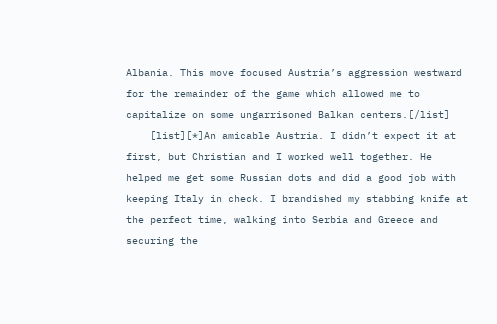Albania. This move focused Austria’s aggression westward for the remainder of the game which allowed me to capitalize on some ungarrisoned Balkan centers.[/list]
    [list][*]An amicable Austria. I didn’t expect it at first, but Christian and I worked well together. He helped me get some Russian dots and did a good job with keeping Italy in check. I brandished my stabbing knife at the perfect time, walking into Serbia and Greece and securing the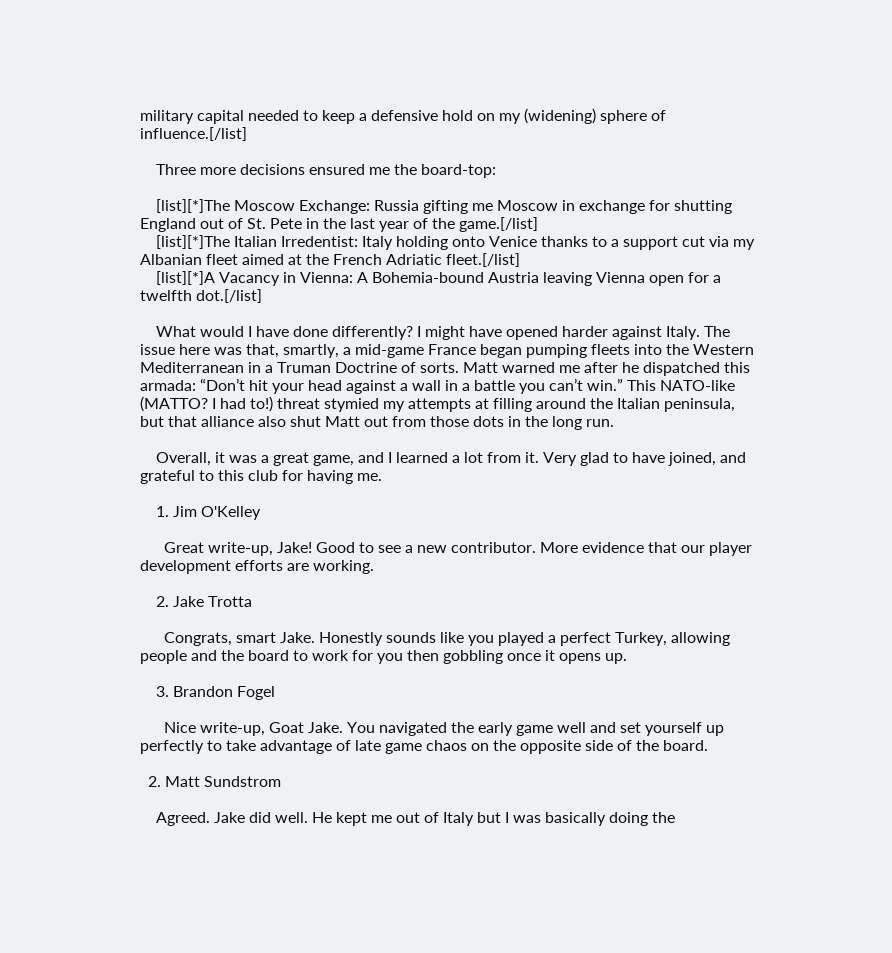military capital needed to keep a defensive hold on my (widening) sphere of influence.[/list]

    Three more decisions ensured me the board-top:

    [list][*]The Moscow Exchange: Russia gifting me Moscow in exchange for shutting England out of St. Pete in the last year of the game.[/list]
    [list][*]The Italian Irredentist: Italy holding onto Venice thanks to a support cut via my Albanian fleet aimed at the French Adriatic fleet.[/list]
    [list][*]A Vacancy in Vienna: A Bohemia-bound Austria leaving Vienna open for a twelfth dot.[/list]

    What would I have done differently? I might have opened harder against Italy. The issue here was that, smartly, a mid-game France began pumping fleets into the Western Mediterranean in a Truman Doctrine of sorts. Matt warned me after he dispatched this armada: “Don’t hit your head against a wall in a battle you can’t win.” This NATO-like (MATTO? I had to!) threat stymied my attempts at filling around the Italian peninsula, but that alliance also shut Matt out from those dots in the long run.

    Overall, it was a great game, and I learned a lot from it. Very glad to have joined, and grateful to this club for having me.

    1. Jim O'Kelley

      Great write-up, Jake! Good to see a new contributor. More evidence that our player development efforts are working.

    2. Jake Trotta

      Congrats, smart Jake. Honestly sounds like you played a perfect Turkey, allowing people and the board to work for you then gobbling once it opens up.

    3. Brandon Fogel

      Nice write-up, Goat Jake. You navigated the early game well and set yourself up perfectly to take advantage of late game chaos on the opposite side of the board.

  2. Matt Sundstrom

    Agreed. Jake did well. He kept me out of Italy but I was basically doing the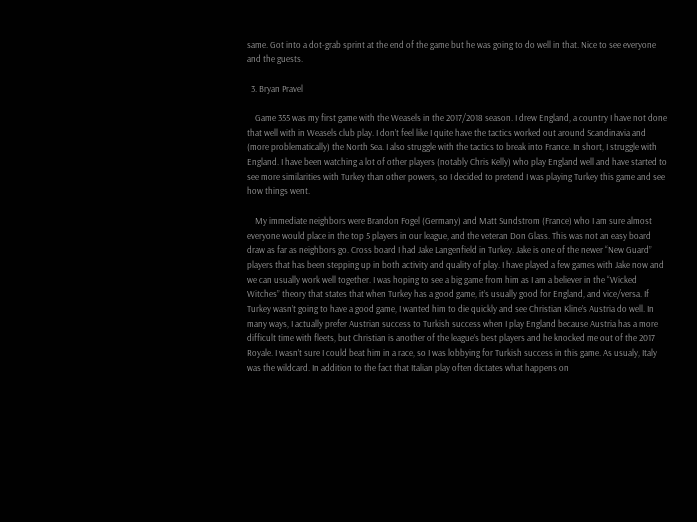same. Got into a dot-grab sprint at the end of the game but he was going to do well in that. Nice to see everyone and the guests.

  3. Bryan Pravel

    Game 355 was my first game with the Weasels in the 2017/2018 season. I drew England, a country I have not done that well with in Weasels club play. I don’t feel like I quite have the tactics worked out around Scandinavia and (more problematically) the North Sea. I also struggle with the tactics to break into France. In short, I struggle with England. I have been watching a lot of other players (notably Chris Kelly) who play England well and have started to see more similarities with Turkey than other powers, so I decided to pretend I was playing Turkey this game and see how things went.

    My immediate neighbors were Brandon Fogel (Germany) and Matt Sundstrom (France) who I am sure almost everyone would place in the top 5 players in our league, and the veteran Don Glass. This was not an easy board draw as far as neighbors go. Cross board I had Jake Langenfield in Turkey. Jake is one of the newer “New Guard” players that has been stepping up in both activity and quality of play. I have played a few games with Jake now and we can usually work well together. I was hoping to see a big game from him as I am a believer in the “Wicked Witches” theory that states that when Turkey has a good game, it’s usually good for England, and vice/versa. If Turkey wasn’t going to have a good game, I wanted him to die quickly and see Christian Kline’s Austria do well. In many ways, I actually prefer Austrian success to Turkish success when I play England because Austria has a more difficult time with fleets, but Christian is another of the league’s best players and he knocked me out of the 2017 Royale. I wasn’t sure I could beat him in a race, so I was lobbying for Turkish success in this game. As usualy, Italy was the wildcard. In addition to the fact that Italian play often dictates what happens on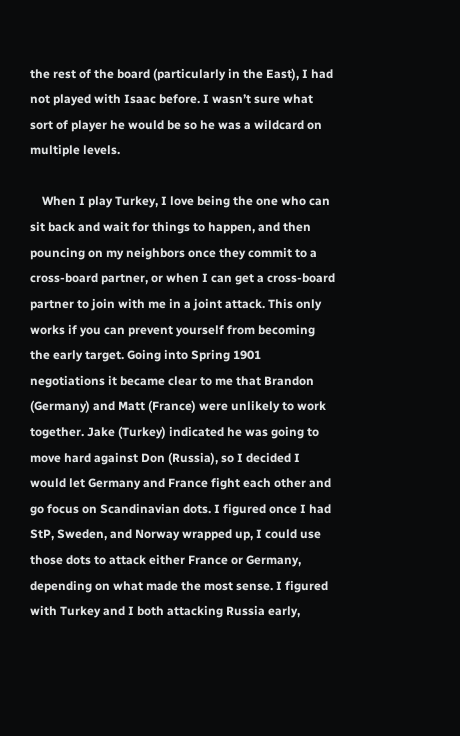the rest of the board (particularly in the East), I had not played with Isaac before. I wasn’t sure what sort of player he would be so he was a wildcard on multiple levels.

    When I play Turkey, I love being the one who can sit back and wait for things to happen, and then pouncing on my neighbors once they commit to a cross-board partner, or when I can get a cross-board partner to join with me in a joint attack. This only works if you can prevent yourself from becoming the early target. Going into Spring 1901 negotiations it became clear to me that Brandon (Germany) and Matt (France) were unlikely to work together. Jake (Turkey) indicated he was going to move hard against Don (Russia), so I decided I would let Germany and France fight each other and go focus on Scandinavian dots. I figured once I had StP, Sweden, and Norway wrapped up, I could use those dots to attack either France or Germany, depending on what made the most sense. I figured with Turkey and I both attacking Russia early,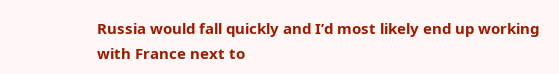Russia would fall quickly and I’d most likely end up working with France next to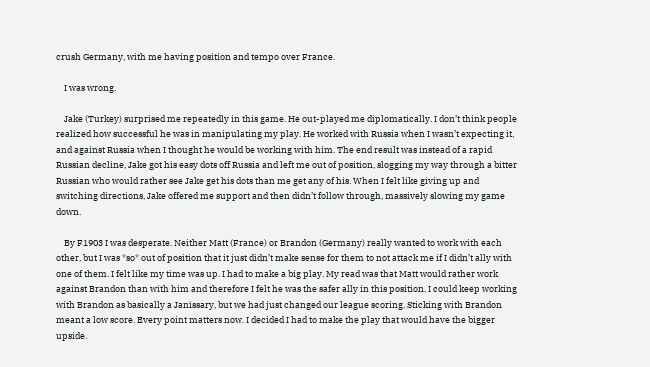crush Germany, with me having position and tempo over France.

    I was wrong.

    Jake (Turkey) surprised me repeatedly in this game. He out-played me diplomatically. I don’t think people realized how successful he was in manipulating my play. He worked with Russia when I wasn’t expecting it, and against Russia when I thought he would be working with him. The end result was instead of a rapid Russian decline, Jake got his easy dots off Russia and left me out of position, slogging my way through a bitter Russian who would rather see Jake get his dots than me get any of his. When I felt like giving up and switching directions, Jake offered me support and then didn’t follow through, massively slowing my game down.

    By F1903 I was desperate. Neither Matt (France) or Brandon (Germany) really wanted to work with each other, but I was *so* out of position that it just didn’t make sense for them to not attack me if I didn’t ally with one of them. I felt like my time was up. I had to make a big play. My read was that Matt would rather work against Brandon than with him and therefore I felt he was the safer ally in this position. I could keep working with Brandon as basically a Janissary, but we had just changed our league scoring. Sticking with Brandon meant a low score. Every point matters now. I decided I had to make the play that would have the bigger upside.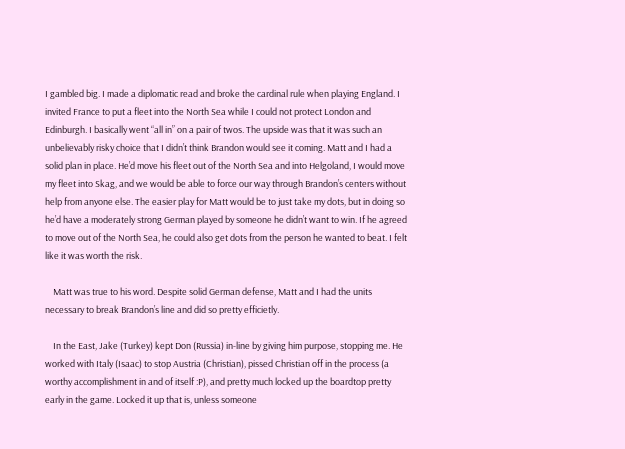I gambled big. I made a diplomatic read and broke the cardinal rule when playing England. I invited France to put a fleet into the North Sea while I could not protect London and Edinburgh. I basically went “all in” on a pair of twos. The upside was that it was such an unbelievably risky choice that I didn’t think Brandon would see it coming. Matt and I had a solid plan in place. He’d move his fleet out of the North Sea and into Helgoland, I would move my fleet into Skag, and we would be able to force our way through Brandon’s centers without help from anyone else. The easier play for Matt would be to just take my dots, but in doing so he’d have a moderately strong German played by someone he didn’t want to win. If he agreed to move out of the North Sea, he could also get dots from the person he wanted to beat. I felt like it was worth the risk.

    Matt was true to his word. Despite solid German defense, Matt and I had the units necessary to break Brandon’s line and did so pretty efficietly.

    In the East, Jake (Turkey) kept Don (Russia) in-line by giving him purpose, stopping me. He worked with Italy (Isaac) to stop Austria (Christian), pissed Christian off in the process (a worthy accomplishment in and of itself :P), and pretty much locked up the boardtop pretty early in the game. Locked it up that is, unless someone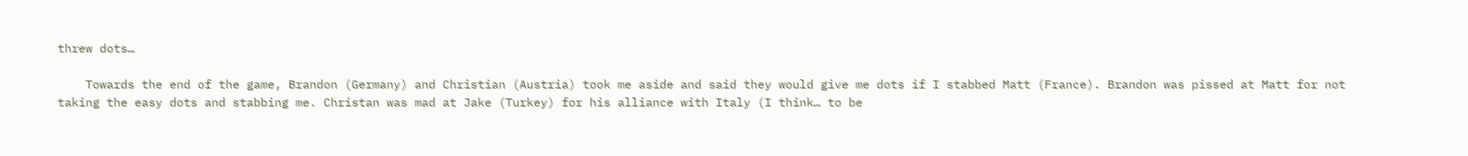threw dots…

    Towards the end of the game, Brandon (Germany) and Christian (Austria) took me aside and said they would give me dots if I stabbed Matt (France). Brandon was pissed at Matt for not taking the easy dots and stabbing me. Christan was mad at Jake (Turkey) for his alliance with Italy (I think… to be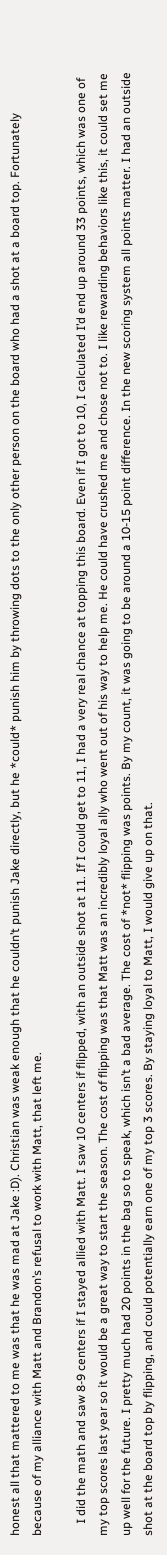honest all that mattered to me was that he was mad at Jake :D). Christian was weak enough that he couldn’t punish Jake directly, but he *could* punish him by throwing dots to the only other person on the board who had a shot at a board top. Fortunately because of my alliance with Matt and Brandon’s refusal to work with Matt, that left me.

    I did the math and saw 8-9 centers if I stayed allied with Matt. I saw 10 centers if flipped, with an outside shot at 11. If I could get to 11, I had a very real chance at topping this board. Even if I got to 10, I calculated I’d end up around 33 points, which was one of my top scores last year so it would be a great way to start the season. The cost of flipping was that Matt was an incredibly loyal ally who went out of his way to help me. He could have crushed me and chose not to. I like rewarding behaviors like this, it could set me up well for the future. I pretty much had 20 points in the bag so to speak, which isn’t a bad average. The cost of *not* flipping was points. By my count, it was going to be around a 10-15 point difference. In the new scoring system all points matter. I had an outside shot at the board top by flipping, and could potentially earn one of my top 3 scores. By staying loyal to Matt, I would give up on that.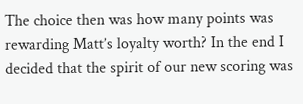The choice then was how many points was rewarding Matt’s loyalty worth? In the end I decided that the spirit of our new scoring was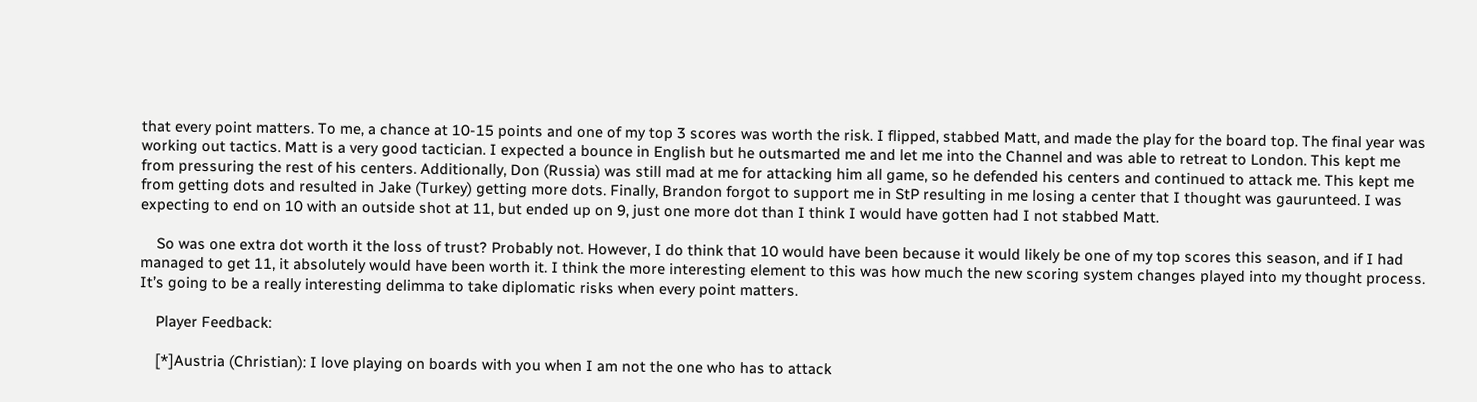that every point matters. To me, a chance at 10-15 points and one of my top 3 scores was worth the risk. I flipped, stabbed Matt, and made the play for the board top. The final year was working out tactics. Matt is a very good tactician. I expected a bounce in English but he outsmarted me and let me into the Channel and was able to retreat to London. This kept me from pressuring the rest of his centers. Additionally, Don (Russia) was still mad at me for attacking him all game, so he defended his centers and continued to attack me. This kept me from getting dots and resulted in Jake (Turkey) getting more dots. Finally, Brandon forgot to support me in StP resulting in me losing a center that I thought was gaurunteed. I was expecting to end on 10 with an outside shot at 11, but ended up on 9, just one more dot than I think I would have gotten had I not stabbed Matt.

    So was one extra dot worth it the loss of trust? Probably not. However, I do think that 10 would have been because it would likely be one of my top scores this season, and if I had managed to get 11, it absolutely would have been worth it. I think the more interesting element to this was how much the new scoring system changes played into my thought process. It’s going to be a really interesting delimma to take diplomatic risks when every point matters.

    Player Feedback:

    [*]Austria (Christian): I love playing on boards with you when I am not the one who has to attack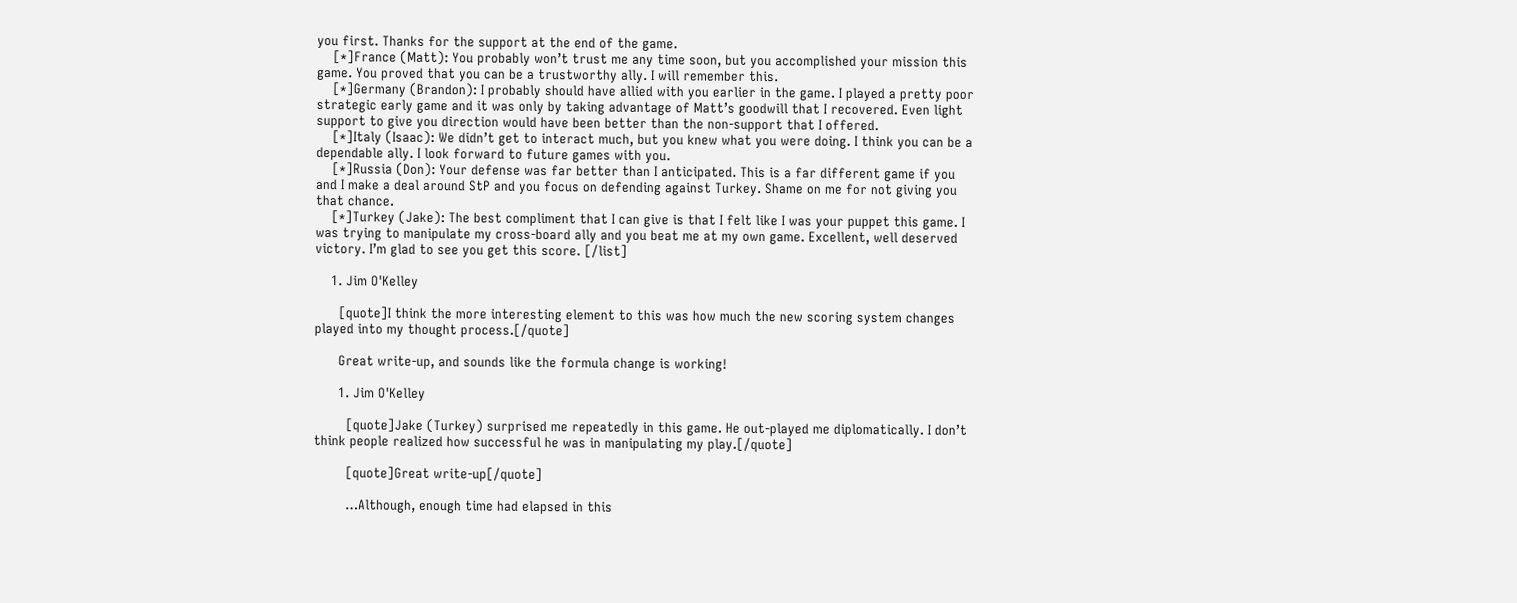you first. Thanks for the support at the end of the game.
    [*]France (Matt): You probably won’t trust me any time soon, but you accomplished your mission this game. You proved that you can be a trustworthy ally. I will remember this.
    [*]Germany (Brandon): I probably should have allied with you earlier in the game. I played a pretty poor strategic early game and it was only by taking advantage of Matt’s goodwill that I recovered. Even light support to give you direction would have been better than the non-support that I offered.
    [*]Italy (Isaac): We didn’t get to interact much, but you knew what you were doing. I think you can be a dependable ally. I look forward to future games with you.
    [*]Russia (Don): Your defense was far better than I anticipated. This is a far different game if you and I make a deal around StP and you focus on defending against Turkey. Shame on me for not giving you that chance.
    [*]Turkey (Jake): The best compliment that I can give is that I felt like I was your puppet this game. I was trying to manipulate my cross-board ally and you beat me at my own game. Excellent, well deserved victory. I’m glad to see you get this score. [/list]

    1. Jim O'Kelley

      [quote]I think the more interesting element to this was how much the new scoring system changes played into my thought process.[/quote]

      Great write-up, and sounds like the formula change is working!

      1. Jim O'Kelley

        [quote]Jake (Turkey) surprised me repeatedly in this game. He out-played me diplomatically. I don’t think people realized how successful he was in manipulating my play.[/quote]

        [quote]Great write-up[/quote]

        …Although, enough time had elapsed in this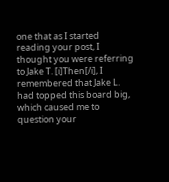one that as I started reading your post, I thought you were referring to Jake T. [i]Then[/i], I remembered that Jake L. had topped this board big, which caused me to question your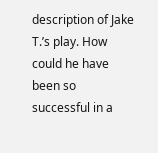description of Jake T.’s play. How could he have been so successful in a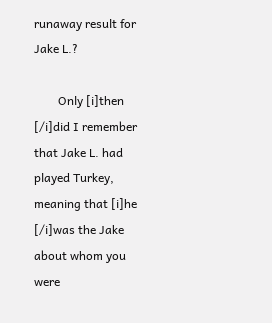runaway result for Jake L.?

        Only [i]then [/i]did I remember that Jake L. had played Turkey, meaning that [i]he [/i]was the Jake about whom you were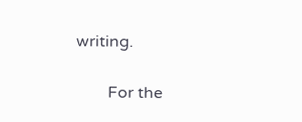writing.

        For the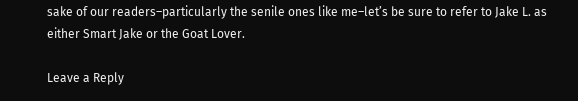sake of our readers–particularly the senile ones like me–let’s be sure to refer to Jake L. as either Smart Jake or the Goat Lover.

Leave a Reply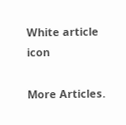White article icon

More Articles.